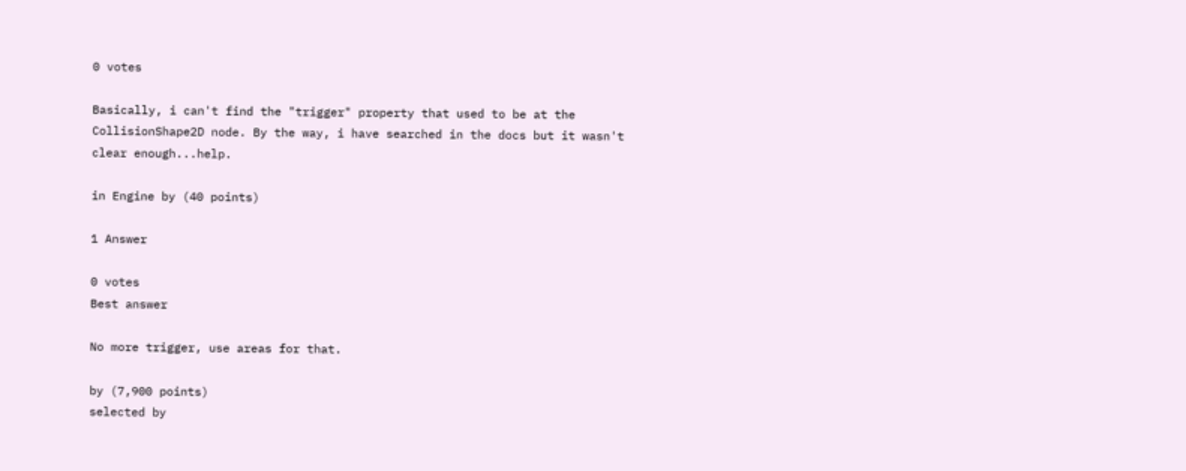0 votes

Basically, i can't find the "trigger" property that used to be at the CollisionShape2D node. By the way, i have searched in the docs but it wasn't clear enough...help.

in Engine by (40 points)

1 Answer

0 votes
Best answer

No more trigger, use areas for that.

by (7,900 points)
selected by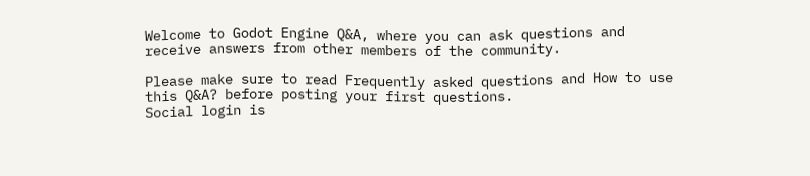Welcome to Godot Engine Q&A, where you can ask questions and receive answers from other members of the community.

Please make sure to read Frequently asked questions and How to use this Q&A? before posting your first questions.
Social login is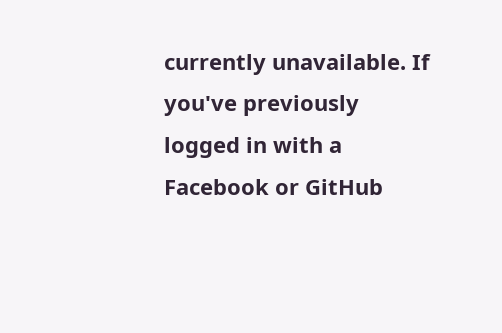currently unavailable. If you've previously logged in with a Facebook or GitHub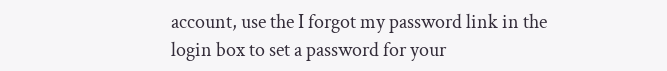account, use the I forgot my password link in the login box to set a password for your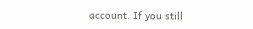account. If you still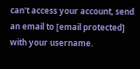can't access your account, send an email to [email protected] with your username.